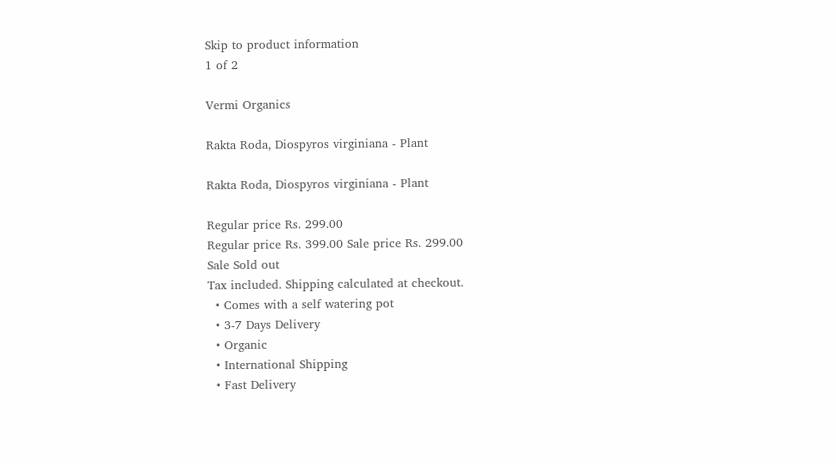Skip to product information
1 of 2

Vermi Organics

Rakta Roda, Diospyros virginiana - Plant

Rakta Roda, Diospyros virginiana - Plant

Regular price Rs. 299.00
Regular price Rs. 399.00 Sale price Rs. 299.00
Sale Sold out
Tax included. Shipping calculated at checkout.
  • Comes with a self watering pot
  • 3-7 Days Delivery
  • Organic
  • International Shipping
  • Fast Delivery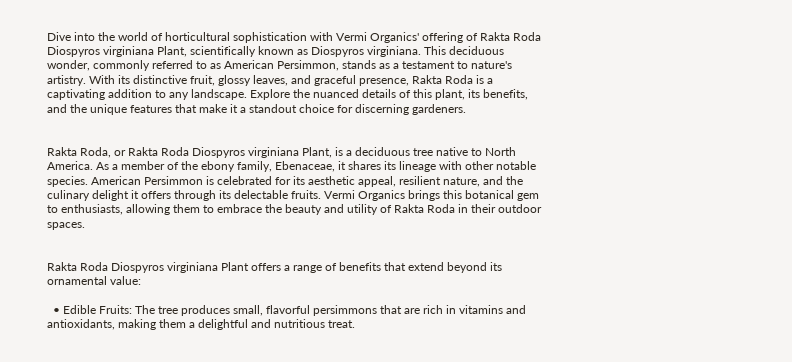Dive into the world of horticultural sophistication with Vermi Organics' offering of Rakta Roda Diospyros virginiana Plant, scientifically known as Diospyros virginiana. This deciduous wonder, commonly referred to as American Persimmon, stands as a testament to nature's artistry. With its distinctive fruit, glossy leaves, and graceful presence, Rakta Roda is a captivating addition to any landscape. Explore the nuanced details of this plant, its benefits, and the unique features that make it a standout choice for discerning gardeners.


Rakta Roda, or Rakta Roda Diospyros virginiana Plant, is a deciduous tree native to North America. As a member of the ebony family, Ebenaceae, it shares its lineage with other notable species. American Persimmon is celebrated for its aesthetic appeal, resilient nature, and the culinary delight it offers through its delectable fruits. Vermi Organics brings this botanical gem to enthusiasts, allowing them to embrace the beauty and utility of Rakta Roda in their outdoor spaces.


Rakta Roda Diospyros virginiana Plant offers a range of benefits that extend beyond its ornamental value:

  • Edible Fruits: The tree produces small, flavorful persimmons that are rich in vitamins and antioxidants, making them a delightful and nutritious treat.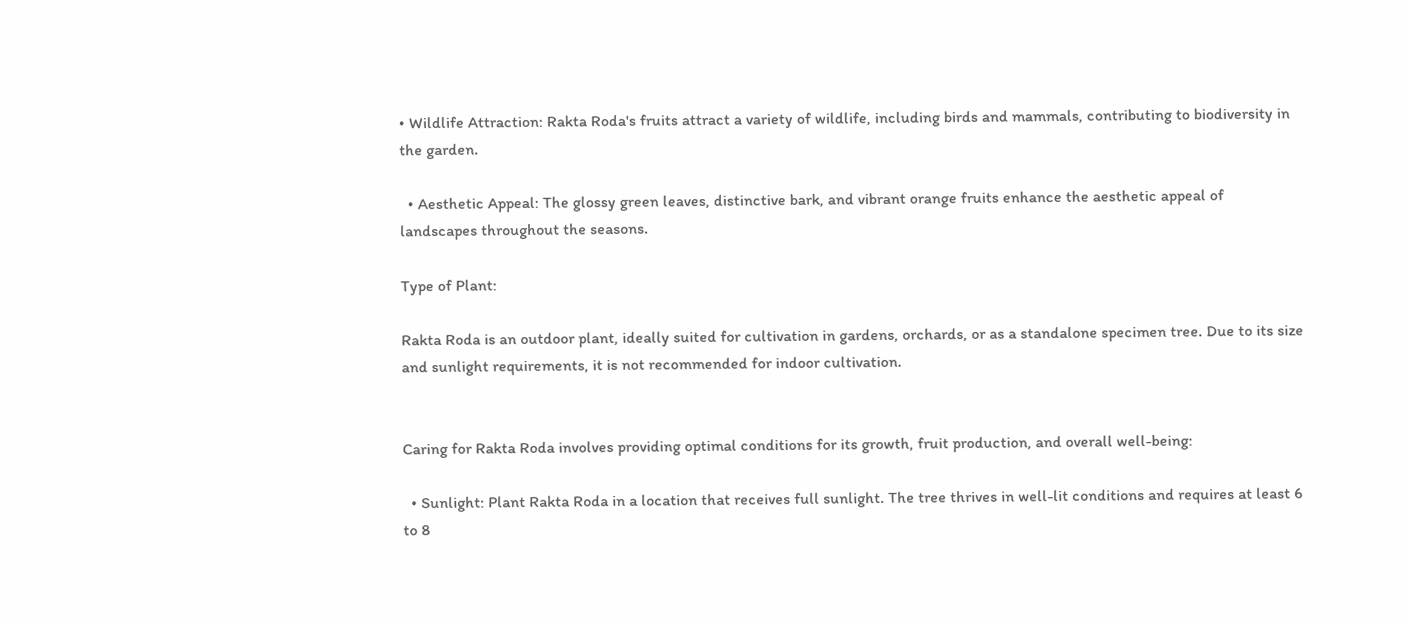• Wildlife Attraction: Rakta Roda's fruits attract a variety of wildlife, including birds and mammals, contributing to biodiversity in the garden.

  • Aesthetic Appeal: The glossy green leaves, distinctive bark, and vibrant orange fruits enhance the aesthetic appeal of landscapes throughout the seasons.

Type of Plant:

Rakta Roda is an outdoor plant, ideally suited for cultivation in gardens, orchards, or as a standalone specimen tree. Due to its size and sunlight requirements, it is not recommended for indoor cultivation.


Caring for Rakta Roda involves providing optimal conditions for its growth, fruit production, and overall well-being:

  • Sunlight: Plant Rakta Roda in a location that receives full sunlight. The tree thrives in well-lit conditions and requires at least 6 to 8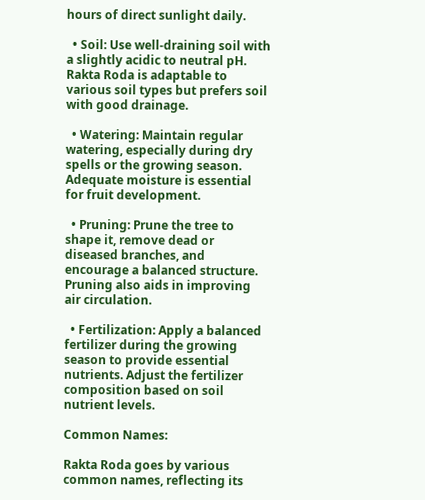hours of direct sunlight daily.

  • Soil: Use well-draining soil with a slightly acidic to neutral pH. Rakta Roda is adaptable to various soil types but prefers soil with good drainage.

  • Watering: Maintain regular watering, especially during dry spells or the growing season. Adequate moisture is essential for fruit development.

  • Pruning: Prune the tree to shape it, remove dead or diseased branches, and encourage a balanced structure. Pruning also aids in improving air circulation.

  • Fertilization: Apply a balanced fertilizer during the growing season to provide essential nutrients. Adjust the fertilizer composition based on soil nutrient levels.

Common Names:

Rakta Roda goes by various common names, reflecting its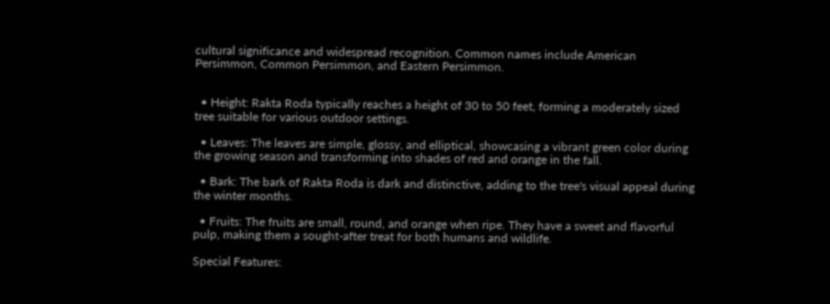cultural significance and widespread recognition. Common names include American Persimmon, Common Persimmon, and Eastern Persimmon.


  • Height: Rakta Roda typically reaches a height of 30 to 50 feet, forming a moderately sized tree suitable for various outdoor settings.

  • Leaves: The leaves are simple, glossy, and elliptical, showcasing a vibrant green color during the growing season and transforming into shades of red and orange in the fall.

  • Bark: The bark of Rakta Roda is dark and distinctive, adding to the tree's visual appeal during the winter months.

  • Fruits: The fruits are small, round, and orange when ripe. They have a sweet and flavorful pulp, making them a sought-after treat for both humans and wildlife.

Special Features: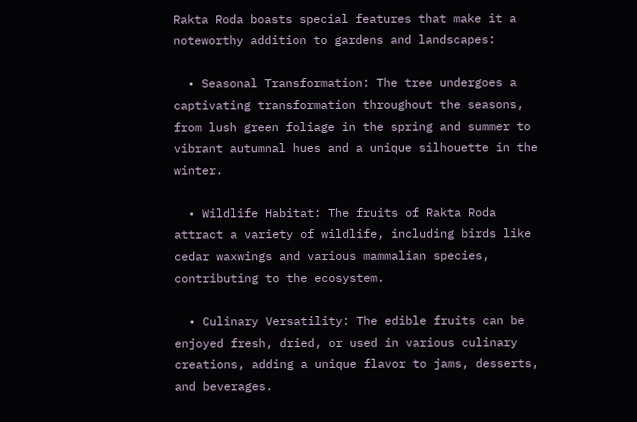Rakta Roda boasts special features that make it a noteworthy addition to gardens and landscapes:

  • Seasonal Transformation: The tree undergoes a captivating transformation throughout the seasons, from lush green foliage in the spring and summer to vibrant autumnal hues and a unique silhouette in the winter.

  • Wildlife Habitat: The fruits of Rakta Roda attract a variety of wildlife, including birds like cedar waxwings and various mammalian species, contributing to the ecosystem.

  • Culinary Versatility: The edible fruits can be enjoyed fresh, dried, or used in various culinary creations, adding a unique flavor to jams, desserts, and beverages.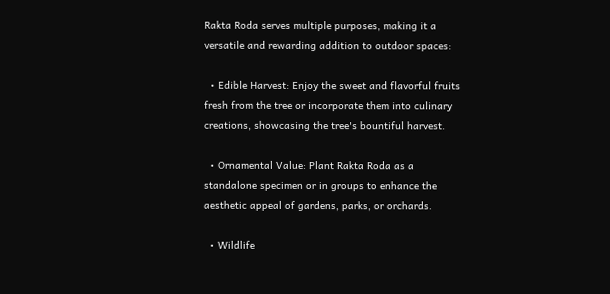Rakta Roda serves multiple purposes, making it a versatile and rewarding addition to outdoor spaces:

  • Edible Harvest: Enjoy the sweet and flavorful fruits fresh from the tree or incorporate them into culinary creations, showcasing the tree's bountiful harvest.

  • Ornamental Value: Plant Rakta Roda as a standalone specimen or in groups to enhance the aesthetic appeal of gardens, parks, or orchards.

  • Wildlife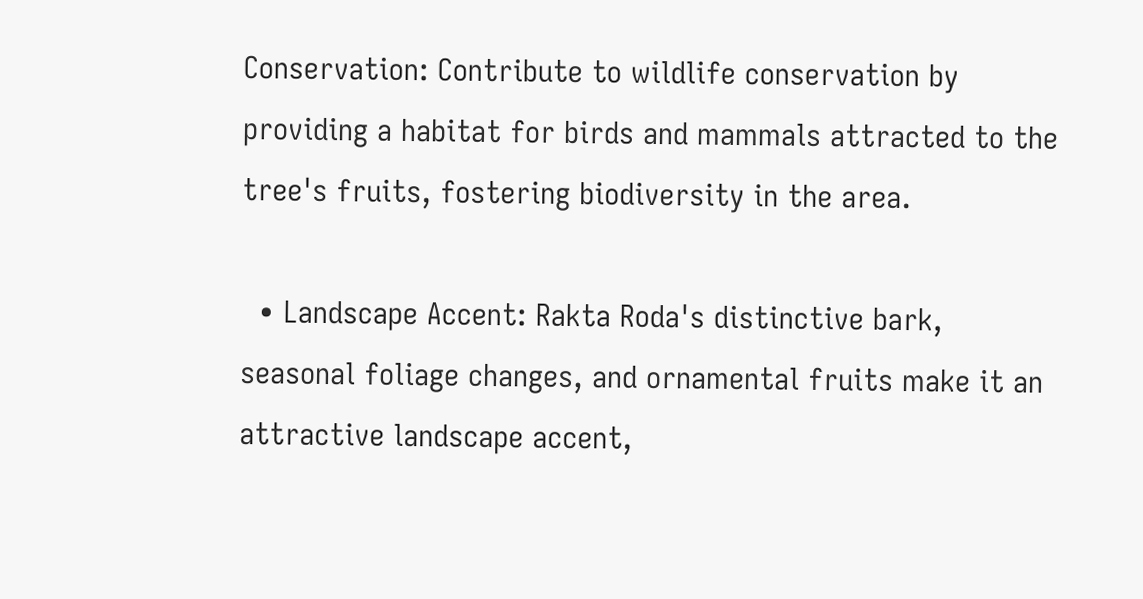Conservation: Contribute to wildlife conservation by providing a habitat for birds and mammals attracted to the tree's fruits, fostering biodiversity in the area.

  • Landscape Accent: Rakta Roda's distinctive bark, seasonal foliage changes, and ornamental fruits make it an attractive landscape accent,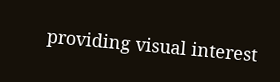providing visual interest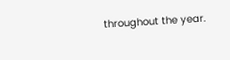throughout the year.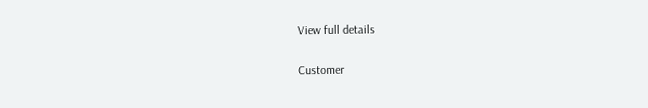View full details

Customer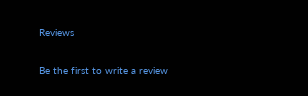Reviews

Be the first to write a review